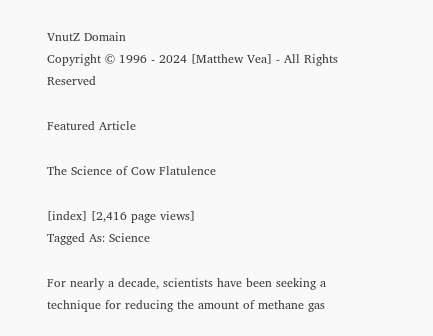VnutZ Domain
Copyright © 1996 - 2024 [Matthew Vea] - All Rights Reserved

Featured Article

The Science of Cow Flatulence

[index] [2,416 page views]
Tagged As: Science

For nearly a decade, scientists have been seeking a technique for reducing the amount of methane gas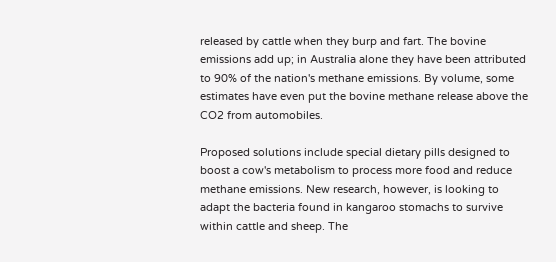released by cattle when they burp and fart. The bovine emissions add up; in Australia alone they have been attributed to 90% of the nation's methane emissions. By volume, some estimates have even put the bovine methane release above the CO2 from automobiles.

Proposed solutions include special dietary pills designed to boost a cow's metabolism to process more food and reduce methane emissions. New research, however, is looking to adapt the bacteria found in kangaroo stomachs to survive within cattle and sheep. The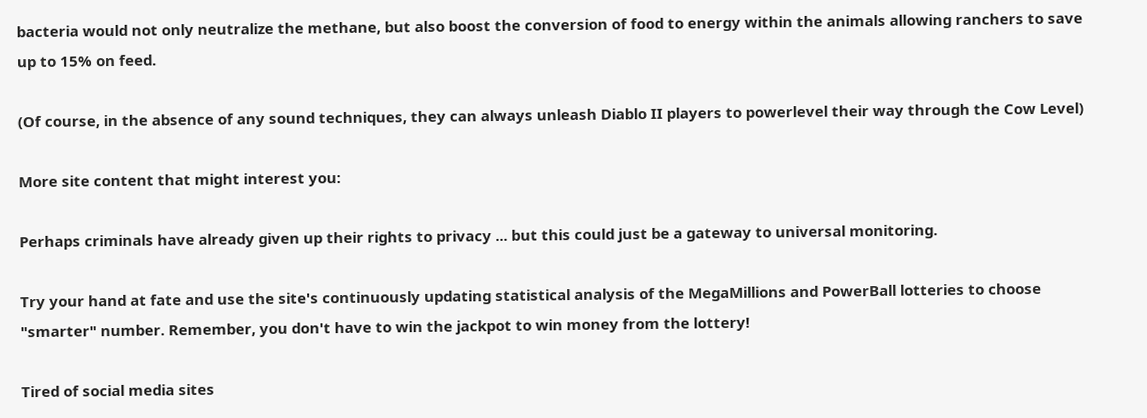bacteria would not only neutralize the methane, but also boost the conversion of food to energy within the animals allowing ranchers to save up to 15% on feed.

(Of course, in the absence of any sound techniques, they can always unleash Diablo II players to powerlevel their way through the Cow Level)

More site content that might interest you:

Perhaps criminals have already given up their rights to privacy ... but this could just be a gateway to universal monitoring.

Try your hand at fate and use the site's continuously updating statistical analysis of the MegaMillions and PowerBall lotteries to choose "smarter" number. Remember, you don't have to win the jackpot to win money from the lottery!

Tired of social media sites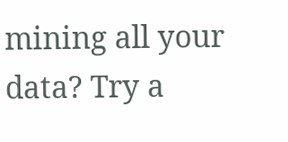mining all your data? Try a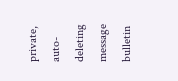private, auto-deleting message bulletin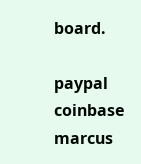board.

paypal coinbase marcus